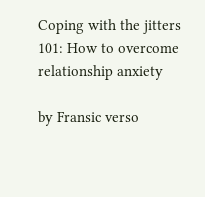Coping with the jitters 101: How to overcome relationship anxiety

by Fransic verso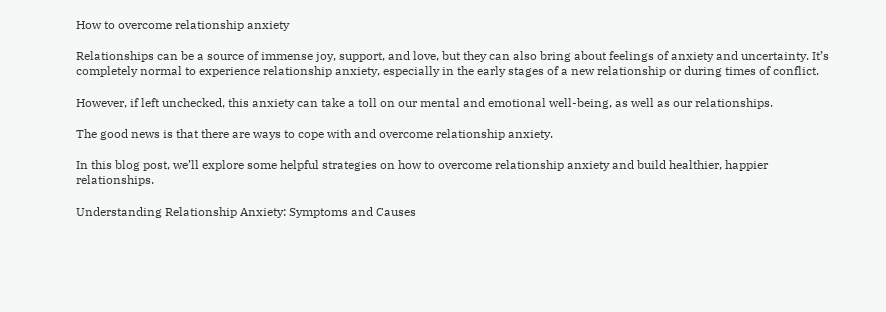How to overcome relationship anxiety

Relationships can be a source of immense joy, support, and love, but they can also bring about feelings of anxiety and uncertainty. It’s completely normal to experience relationship anxiety, especially in the early stages of a new relationship or during times of conflict.

However, if left unchecked, this anxiety can take a toll on our mental and emotional well-being, as well as our relationships.

The good news is that there are ways to cope with and overcome relationship anxiety.

In this blog post, we’ll explore some helpful strategies on how to overcome relationship anxiety and build healthier, happier relationships.

Understanding Relationship Anxiety: Symptoms and Causes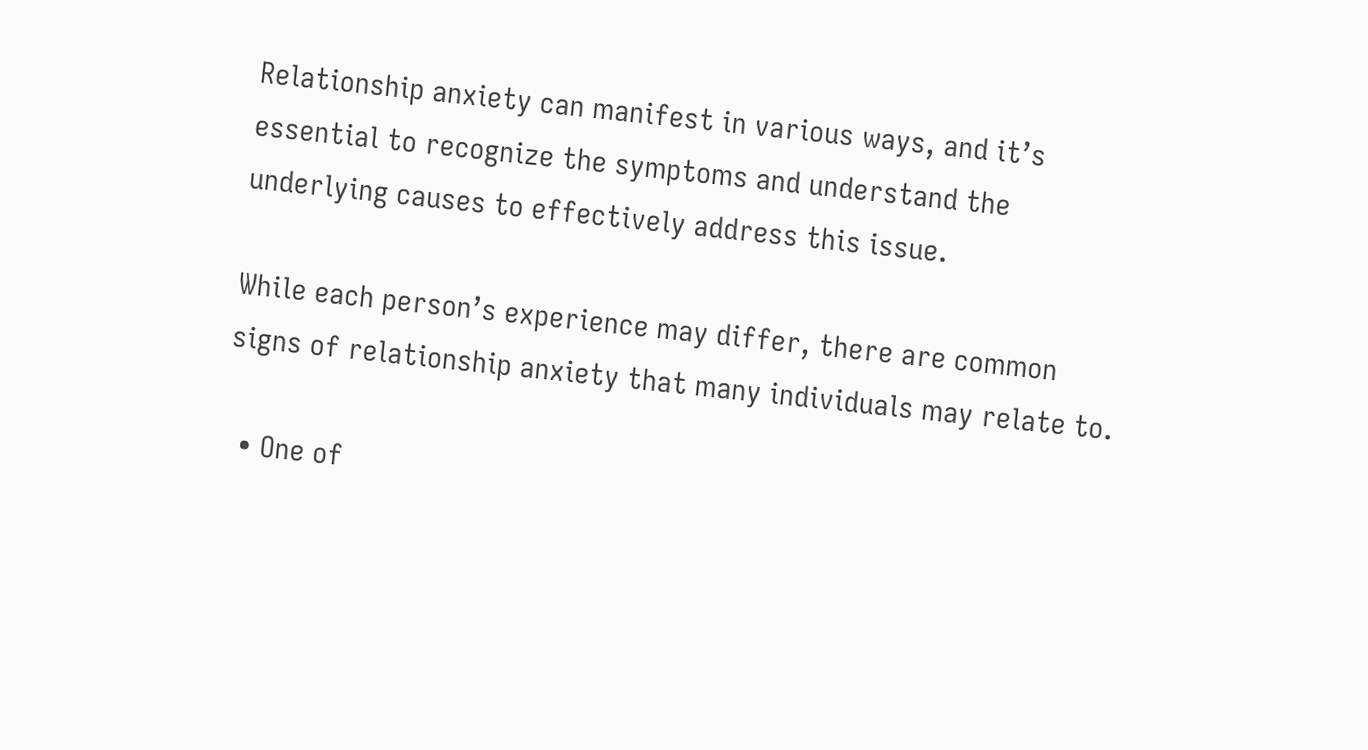Relationship anxiety can manifest in various ways, and it’s essential to recognize the symptoms and understand the underlying causes to effectively address this issue.

While each person’s experience may differ, there are common signs of relationship anxiety that many individuals may relate to.

  • One of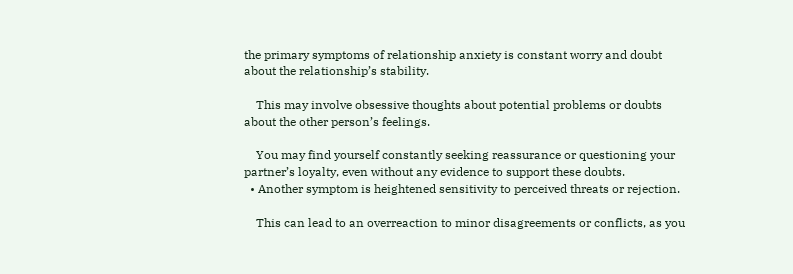the primary symptoms of relationship anxiety is constant worry and doubt about the relationship’s stability.

    This may involve obsessive thoughts about potential problems or doubts about the other person’s feelings.

    You may find yourself constantly seeking reassurance or questioning your partner’s loyalty, even without any evidence to support these doubts.
  • Another symptom is heightened sensitivity to perceived threats or rejection.

    This can lead to an overreaction to minor disagreements or conflicts, as you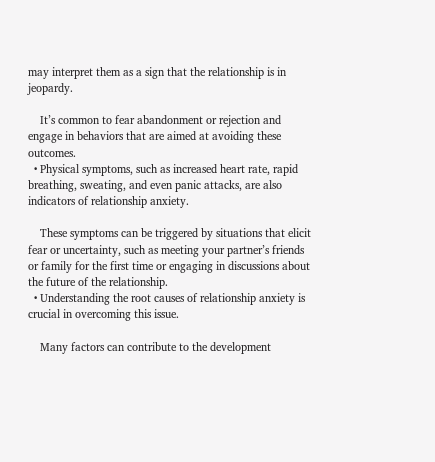may interpret them as a sign that the relationship is in jeopardy.

    It’s common to fear abandonment or rejection and engage in behaviors that are aimed at avoiding these outcomes.
  • Physical symptoms, such as increased heart rate, rapid breathing, sweating, and even panic attacks, are also indicators of relationship anxiety.

    These symptoms can be triggered by situations that elicit fear or uncertainty, such as meeting your partner’s friends or family for the first time or engaging in discussions about the future of the relationship.
  • Understanding the root causes of relationship anxiety is crucial in overcoming this issue.

    Many factors can contribute to the development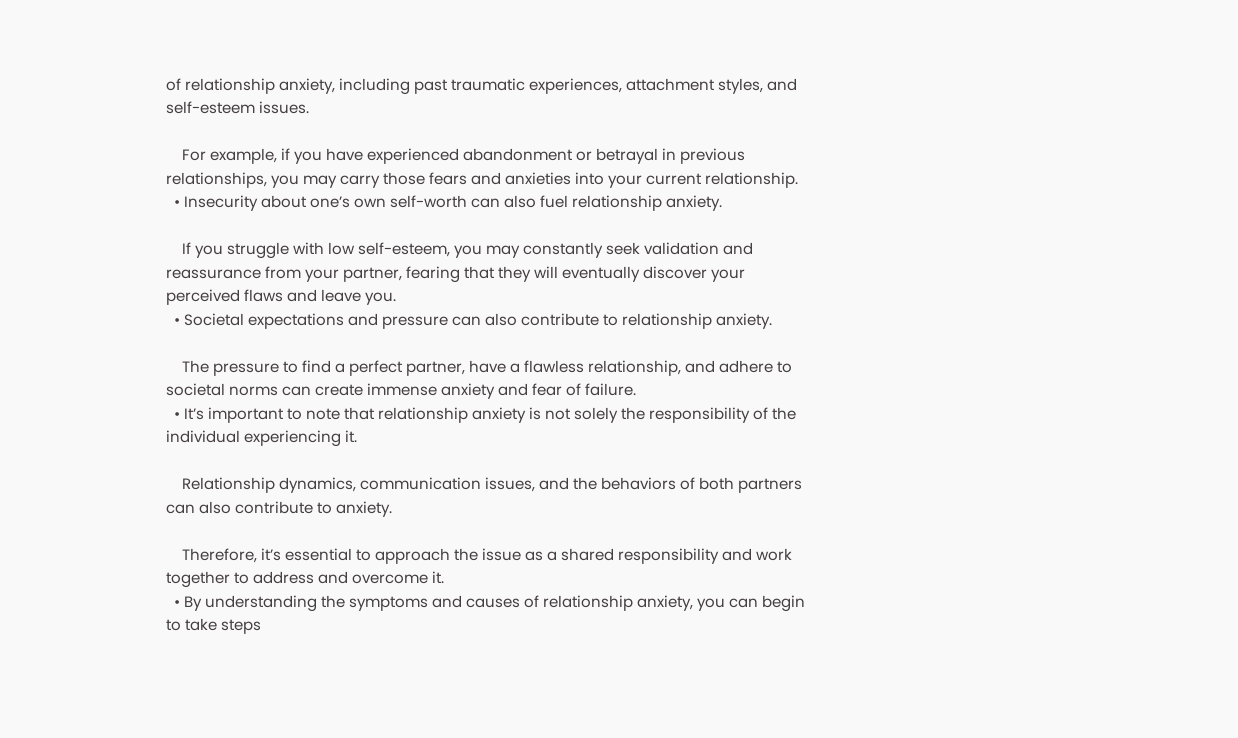of relationship anxiety, including past traumatic experiences, attachment styles, and self-esteem issues.

    For example, if you have experienced abandonment or betrayal in previous relationships, you may carry those fears and anxieties into your current relationship.
  • Insecurity about one’s own self-worth can also fuel relationship anxiety.

    If you struggle with low self-esteem, you may constantly seek validation and reassurance from your partner, fearing that they will eventually discover your perceived flaws and leave you.
  • Societal expectations and pressure can also contribute to relationship anxiety.

    The pressure to find a perfect partner, have a flawless relationship, and adhere to societal norms can create immense anxiety and fear of failure.
  • It’s important to note that relationship anxiety is not solely the responsibility of the individual experiencing it.

    Relationship dynamics, communication issues, and the behaviors of both partners can also contribute to anxiety.

    Therefore, it’s essential to approach the issue as a shared responsibility and work together to address and overcome it.
  • By understanding the symptoms and causes of relationship anxiety, you can begin to take steps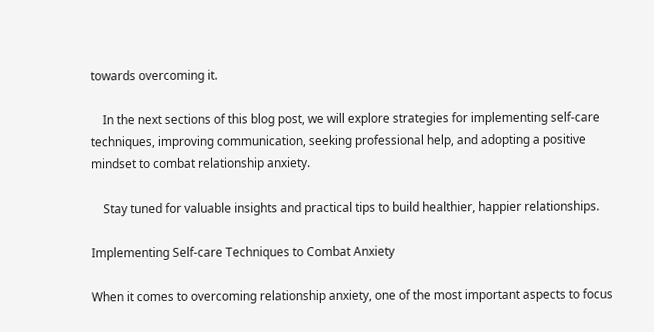towards overcoming it.

    In the next sections of this blog post, we will explore strategies for implementing self-care techniques, improving communication, seeking professional help, and adopting a positive mindset to combat relationship anxiety.

    Stay tuned for valuable insights and practical tips to build healthier, happier relationships.

Implementing Self-care Techniques to Combat Anxiety

When it comes to overcoming relationship anxiety, one of the most important aspects to focus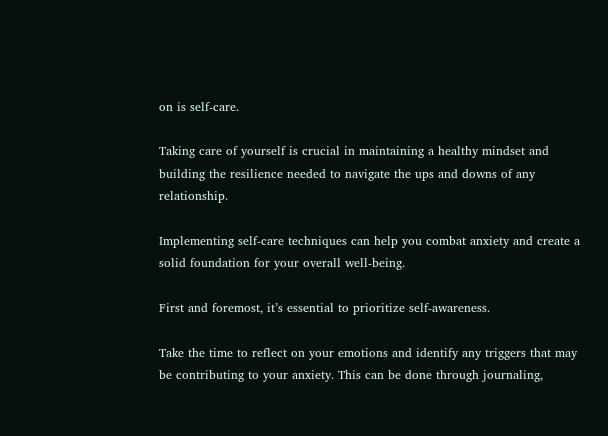on is self-care.

Taking care of yourself is crucial in maintaining a healthy mindset and building the resilience needed to navigate the ups and downs of any relationship.

Implementing self-care techniques can help you combat anxiety and create a solid foundation for your overall well-being.

First and foremost, it’s essential to prioritize self-awareness.

Take the time to reflect on your emotions and identify any triggers that may be contributing to your anxiety. This can be done through journaling,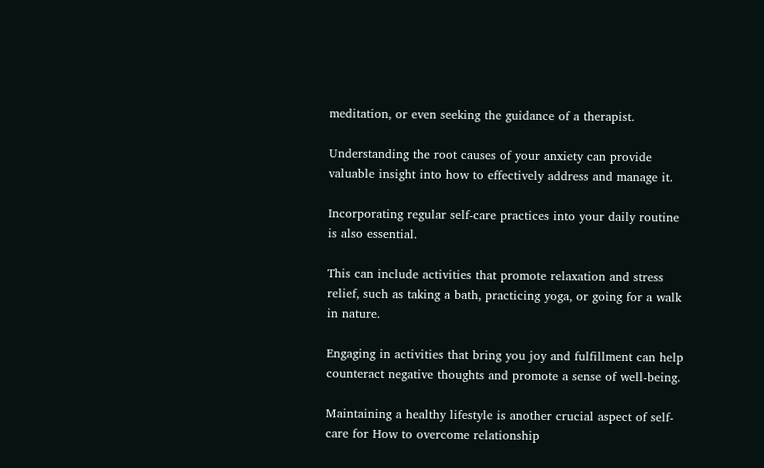meditation, or even seeking the guidance of a therapist.

Understanding the root causes of your anxiety can provide valuable insight into how to effectively address and manage it.

Incorporating regular self-care practices into your daily routine is also essential.

This can include activities that promote relaxation and stress relief, such as taking a bath, practicing yoga, or going for a walk in nature.

Engaging in activities that bring you joy and fulfillment can help counteract negative thoughts and promote a sense of well-being.

Maintaining a healthy lifestyle is another crucial aspect of self-care for How to overcome relationship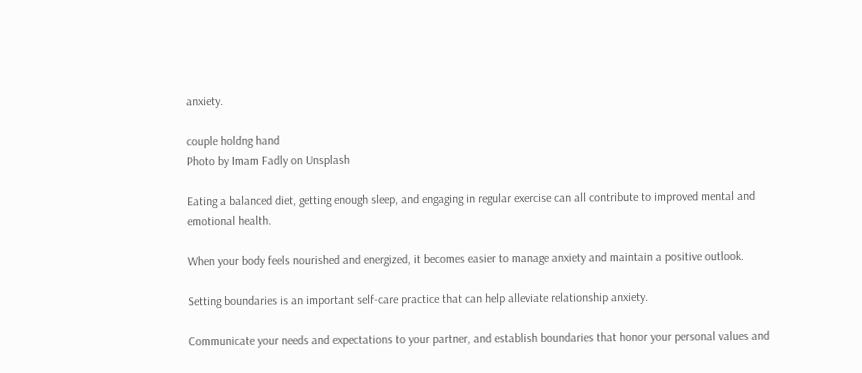anxiety.

couple holdng hand
Photo by Imam Fadly on Unsplash

Eating a balanced diet, getting enough sleep, and engaging in regular exercise can all contribute to improved mental and emotional health.

When your body feels nourished and energized, it becomes easier to manage anxiety and maintain a positive outlook.

Setting boundaries is an important self-care practice that can help alleviate relationship anxiety.

Communicate your needs and expectations to your partner, and establish boundaries that honor your personal values and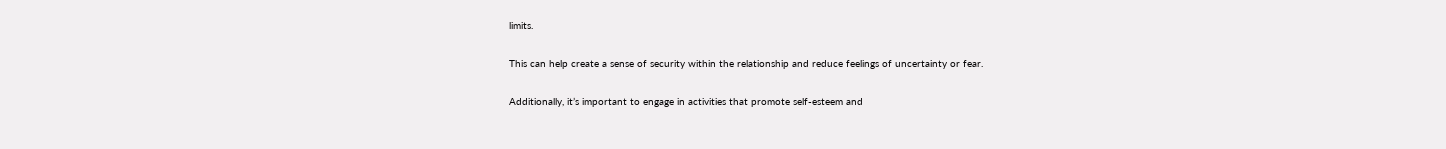limits.

This can help create a sense of security within the relationship and reduce feelings of uncertainty or fear.

Additionally, it’s important to engage in activities that promote self-esteem and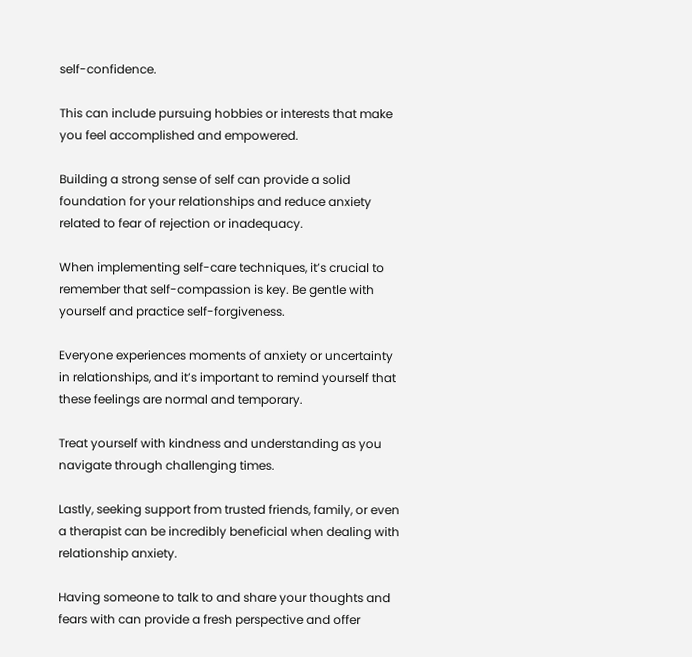self-confidence.

This can include pursuing hobbies or interests that make you feel accomplished and empowered.

Building a strong sense of self can provide a solid foundation for your relationships and reduce anxiety related to fear of rejection or inadequacy.

When implementing self-care techniques, it’s crucial to remember that self-compassion is key. Be gentle with yourself and practice self-forgiveness.

Everyone experiences moments of anxiety or uncertainty in relationships, and it’s important to remind yourself that these feelings are normal and temporary.

Treat yourself with kindness and understanding as you navigate through challenging times.

Lastly, seeking support from trusted friends, family, or even a therapist can be incredibly beneficial when dealing with relationship anxiety.

Having someone to talk to and share your thoughts and fears with can provide a fresh perspective and offer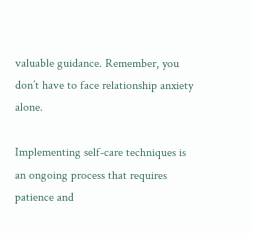valuable guidance. Remember, you don’t have to face relationship anxiety alone.

Implementing self-care techniques is an ongoing process that requires patience and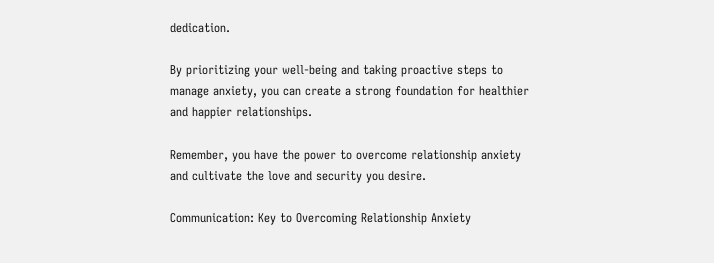dedication.

By prioritizing your well-being and taking proactive steps to manage anxiety, you can create a strong foundation for healthier and happier relationships.

Remember, you have the power to overcome relationship anxiety and cultivate the love and security you desire.

Communication: Key to Overcoming Relationship Anxiety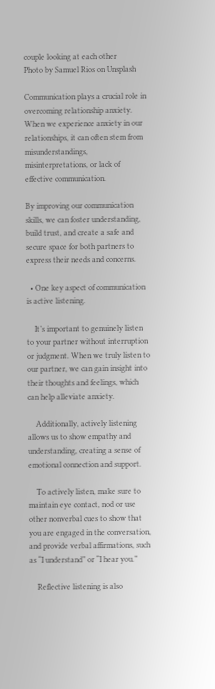couple looking at each other
Photo by Samuel Rios on Unsplash

Communication plays a crucial role in overcoming relationship anxiety. When we experience anxiety in our relationships, it can often stem from misunderstandings, misinterpretations, or lack of effective communication.

By improving our communication skills, we can foster understanding, build trust, and create a safe and secure space for both partners to express their needs and concerns.

  • One key aspect of communication is active listening.

    It’s important to genuinely listen to your partner without interruption or judgment. When we truly listen to our partner, we can gain insight into their thoughts and feelings, which can help alleviate anxiety.

    Additionally, actively listening allows us to show empathy and understanding, creating a sense of emotional connection and support.

    To actively listen, make sure to maintain eye contact, nod or use other nonverbal cues to show that you are engaged in the conversation, and provide verbal affirmations, such as “I understand” or “I hear you.”

    Reflective listening is also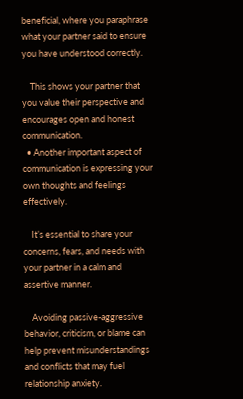beneficial, where you paraphrase what your partner said to ensure you have understood correctly.

    This shows your partner that you value their perspective and encourages open and honest communication.
  • Another important aspect of communication is expressing your own thoughts and feelings effectively.

    It’s essential to share your concerns, fears, and needs with your partner in a calm and assertive manner.

    Avoiding passive-aggressive behavior, criticism, or blame can help prevent misunderstandings and conflicts that may fuel relationship anxiety.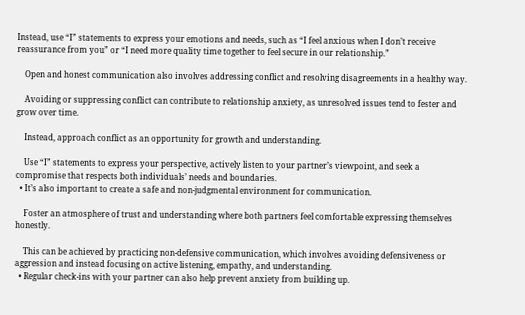Instead, use “I” statements to express your emotions and needs, such as “I feel anxious when I don’t receive reassurance from you” or “I need more quality time together to feel secure in our relationship.”

    Open and honest communication also involves addressing conflict and resolving disagreements in a healthy way.

    Avoiding or suppressing conflict can contribute to relationship anxiety, as unresolved issues tend to fester and grow over time.

    Instead, approach conflict as an opportunity for growth and understanding.

    Use “I” statements to express your perspective, actively listen to your partner’s viewpoint, and seek a compromise that respects both individuals’ needs and boundaries.
  • It’s also important to create a safe and non-judgmental environment for communication.

    Foster an atmosphere of trust and understanding where both partners feel comfortable expressing themselves honestly.

    This can be achieved by practicing non-defensive communication, which involves avoiding defensiveness or aggression and instead focusing on active listening, empathy, and understanding.
  • Regular check-ins with your partner can also help prevent anxiety from building up.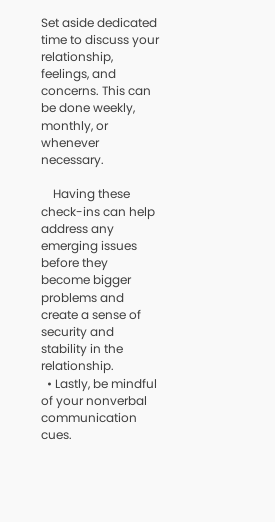Set aside dedicated time to discuss your relationship, feelings, and concerns. This can be done weekly, monthly, or whenever necessary.

    Having these check-ins can help address any emerging issues before they become bigger problems and create a sense of security and stability in the relationship.
  • Lastly, be mindful of your nonverbal communication cues.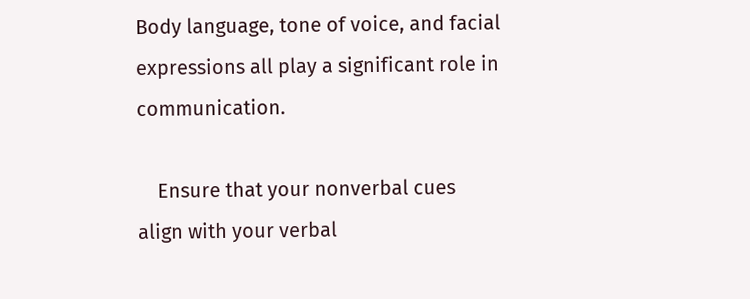Body language, tone of voice, and facial expressions all play a significant role in communication.

    Ensure that your nonverbal cues align with your verbal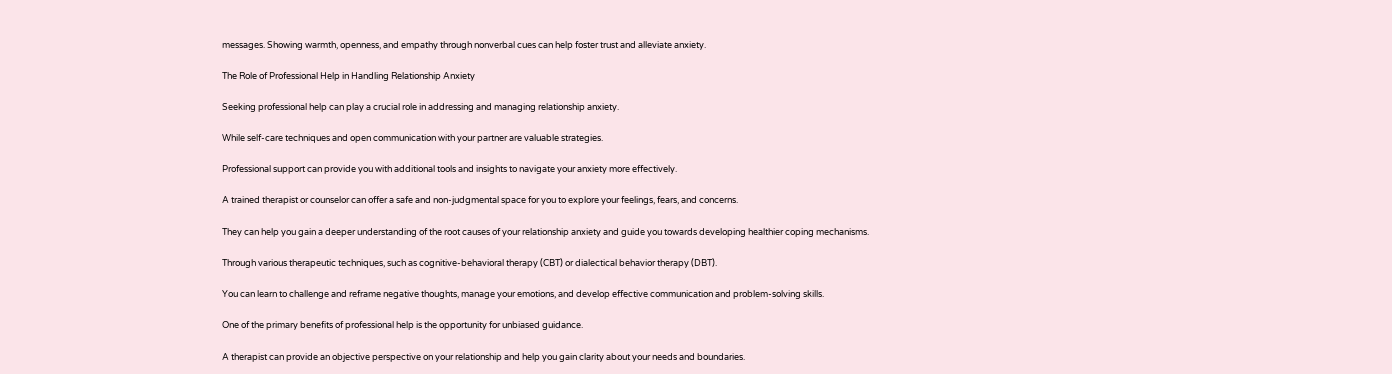messages. Showing warmth, openness, and empathy through nonverbal cues can help foster trust and alleviate anxiety.

The Role of Professional Help in Handling Relationship Anxiety

Seeking professional help can play a crucial role in addressing and managing relationship anxiety.

While self-care techniques and open communication with your partner are valuable strategies.

Professional support can provide you with additional tools and insights to navigate your anxiety more effectively.

A trained therapist or counselor can offer a safe and non-judgmental space for you to explore your feelings, fears, and concerns.

They can help you gain a deeper understanding of the root causes of your relationship anxiety and guide you towards developing healthier coping mechanisms.

Through various therapeutic techniques, such as cognitive-behavioral therapy (CBT) or dialectical behavior therapy (DBT).

You can learn to challenge and reframe negative thoughts, manage your emotions, and develop effective communication and problem-solving skills.

One of the primary benefits of professional help is the opportunity for unbiased guidance.

A therapist can provide an objective perspective on your relationship and help you gain clarity about your needs and boundaries.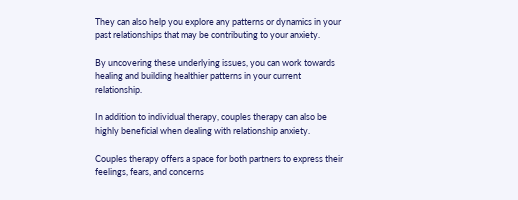They can also help you explore any patterns or dynamics in your past relationships that may be contributing to your anxiety.

By uncovering these underlying issues, you can work towards healing and building healthier patterns in your current relationship.

In addition to individual therapy, couples therapy can also be highly beneficial when dealing with relationship anxiety.

Couples therapy offers a space for both partners to express their feelings, fears, and concerns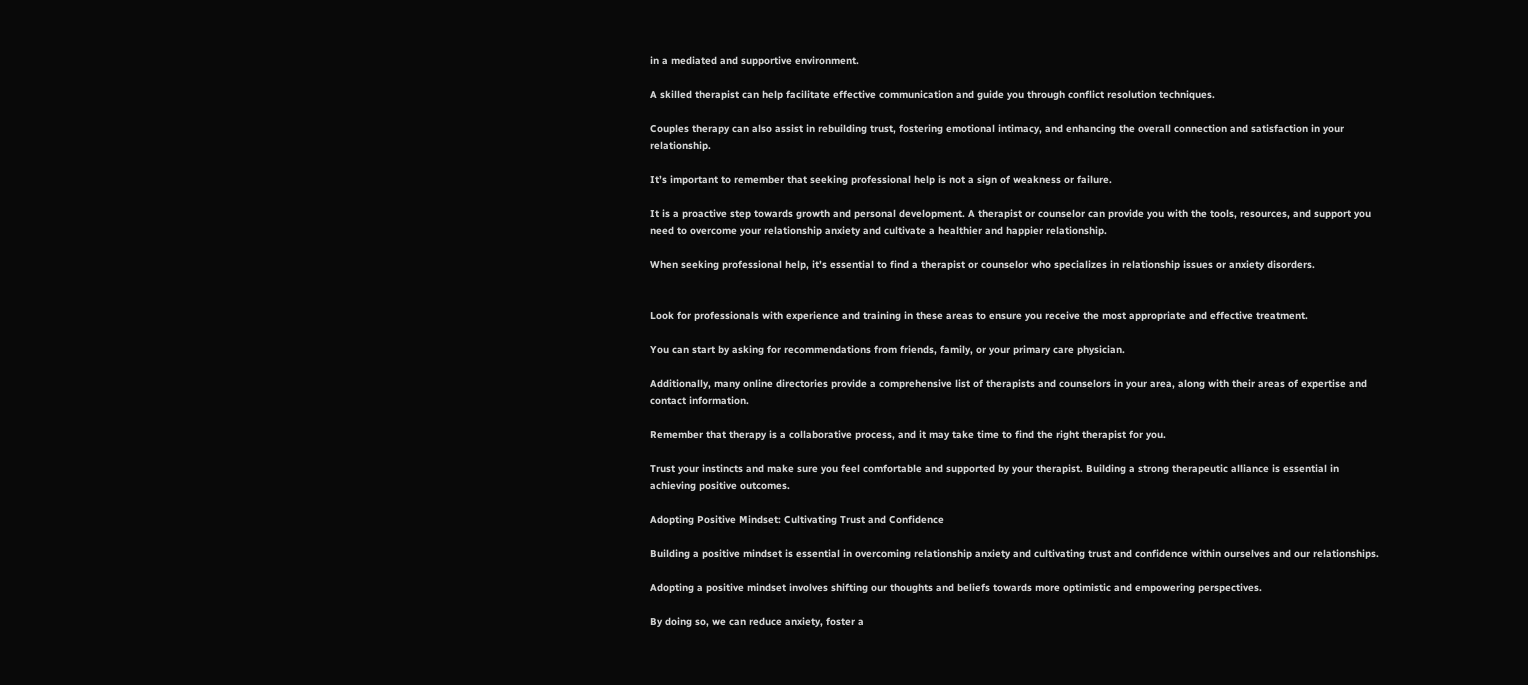in a mediated and supportive environment.

A skilled therapist can help facilitate effective communication and guide you through conflict resolution techniques.

Couples therapy can also assist in rebuilding trust, fostering emotional intimacy, and enhancing the overall connection and satisfaction in your relationship.

It’s important to remember that seeking professional help is not a sign of weakness or failure.

It is a proactive step towards growth and personal development. A therapist or counselor can provide you with the tools, resources, and support you need to overcome your relationship anxiety and cultivate a healthier and happier relationship.

When seeking professional help, it’s essential to find a therapist or counselor who specializes in relationship issues or anxiety disorders.


Look for professionals with experience and training in these areas to ensure you receive the most appropriate and effective treatment.

You can start by asking for recommendations from friends, family, or your primary care physician.

Additionally, many online directories provide a comprehensive list of therapists and counselors in your area, along with their areas of expertise and contact information.

Remember that therapy is a collaborative process, and it may take time to find the right therapist for you.

Trust your instincts and make sure you feel comfortable and supported by your therapist. Building a strong therapeutic alliance is essential in achieving positive outcomes.

Adopting Positive Mindset: Cultivating Trust and Confidence

Building a positive mindset is essential in overcoming relationship anxiety and cultivating trust and confidence within ourselves and our relationships.

Adopting a positive mindset involves shifting our thoughts and beliefs towards more optimistic and empowering perspectives.

By doing so, we can reduce anxiety, foster a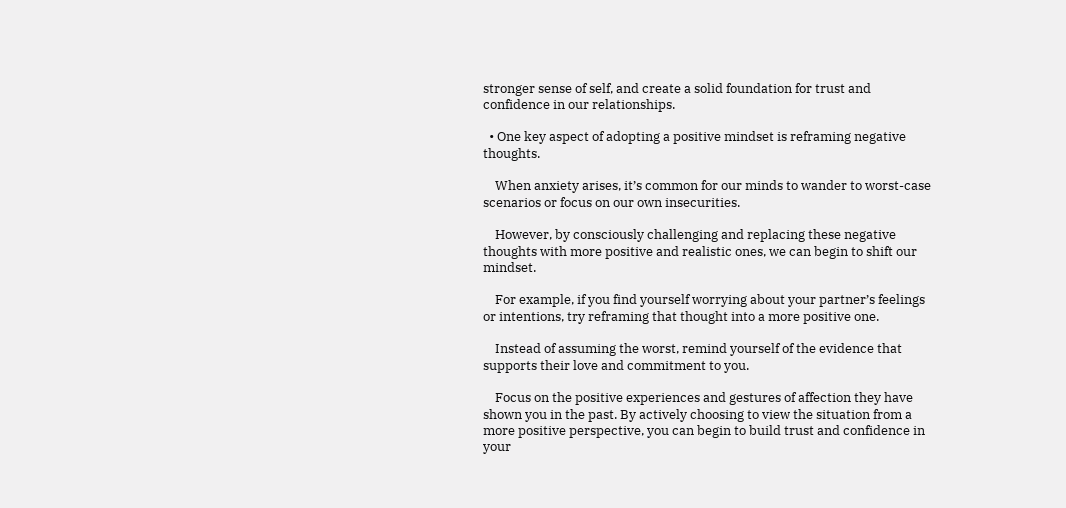stronger sense of self, and create a solid foundation for trust and confidence in our relationships.

  • One key aspect of adopting a positive mindset is reframing negative thoughts.

    When anxiety arises, it’s common for our minds to wander to worst-case scenarios or focus on our own insecurities.

    However, by consciously challenging and replacing these negative thoughts with more positive and realistic ones, we can begin to shift our mindset.

    For example, if you find yourself worrying about your partner’s feelings or intentions, try reframing that thought into a more positive one.

    Instead of assuming the worst, remind yourself of the evidence that supports their love and commitment to you.

    Focus on the positive experiences and gestures of affection they have shown you in the past. By actively choosing to view the situation from a more positive perspective, you can begin to build trust and confidence in your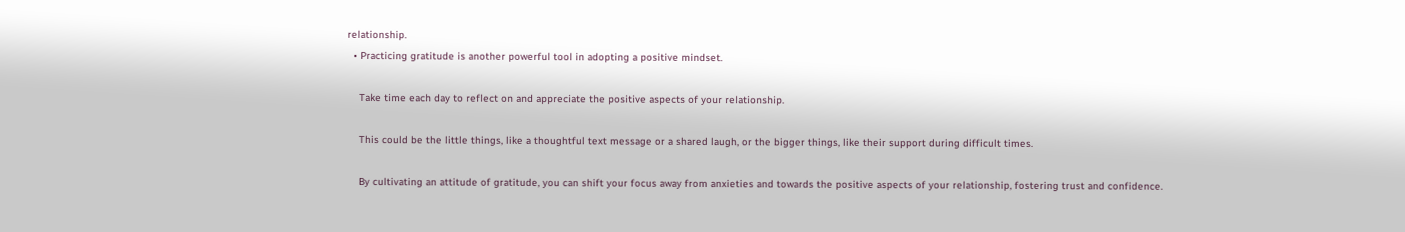relationship.
  • Practicing gratitude is another powerful tool in adopting a positive mindset.

    Take time each day to reflect on and appreciate the positive aspects of your relationship.

    This could be the little things, like a thoughtful text message or a shared laugh, or the bigger things, like their support during difficult times.

    By cultivating an attitude of gratitude, you can shift your focus away from anxieties and towards the positive aspects of your relationship, fostering trust and confidence.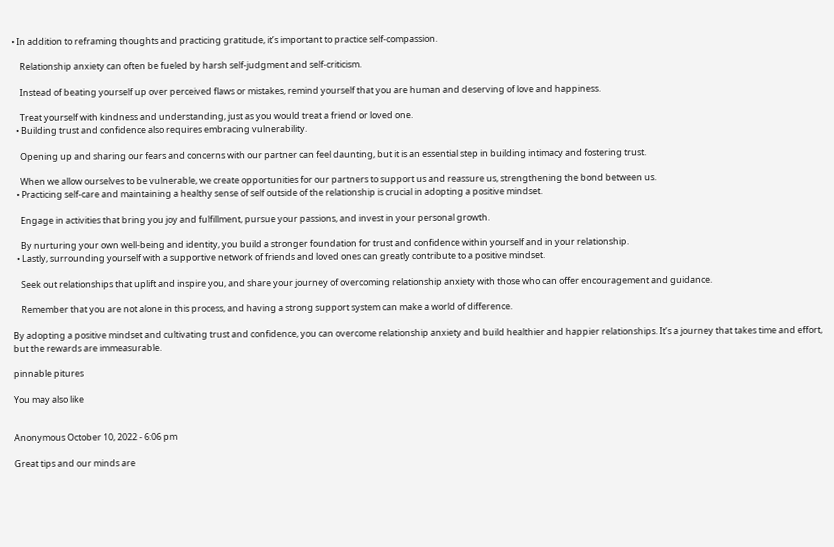• In addition to reframing thoughts and practicing gratitude, it’s important to practice self-compassion.

    Relationship anxiety can often be fueled by harsh self-judgment and self-criticism.

    Instead of beating yourself up over perceived flaws or mistakes, remind yourself that you are human and deserving of love and happiness.

    Treat yourself with kindness and understanding, just as you would treat a friend or loved one.
  • Building trust and confidence also requires embracing vulnerability.

    Opening up and sharing our fears and concerns with our partner can feel daunting, but it is an essential step in building intimacy and fostering trust.

    When we allow ourselves to be vulnerable, we create opportunities for our partners to support us and reassure us, strengthening the bond between us.
  • Practicing self-care and maintaining a healthy sense of self outside of the relationship is crucial in adopting a positive mindset.

    Engage in activities that bring you joy and fulfillment, pursue your passions, and invest in your personal growth.

    By nurturing your own well-being and identity, you build a stronger foundation for trust and confidence within yourself and in your relationship.
  • Lastly, surrounding yourself with a supportive network of friends and loved ones can greatly contribute to a positive mindset.

    Seek out relationships that uplift and inspire you, and share your journey of overcoming relationship anxiety with those who can offer encouragement and guidance.

    Remember that you are not alone in this process, and having a strong support system can make a world of difference.

By adopting a positive mindset and cultivating trust and confidence, you can overcome relationship anxiety and build healthier and happier relationships. It’s a journey that takes time and effort, but the rewards are immeasurable.

pinnable pitures

You may also like


Anonymous October 10, 2022 - 6:06 pm

Great tips and our minds are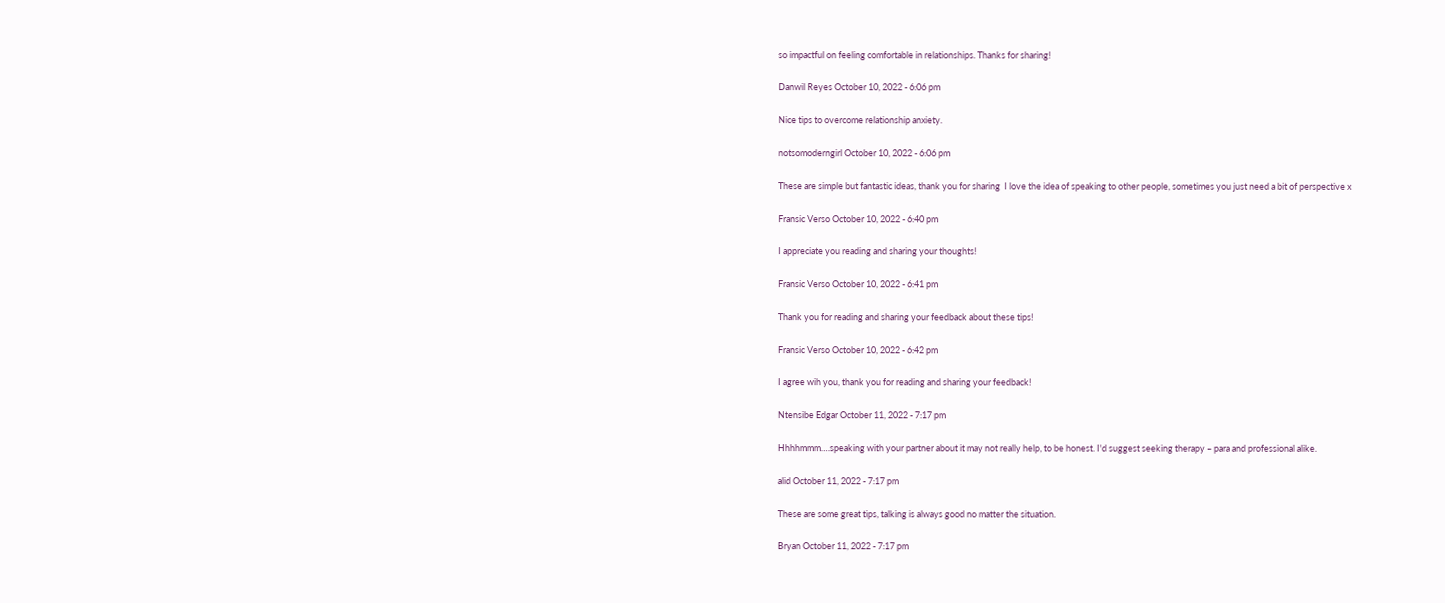so impactful on feeling comfortable in relationships. Thanks for sharing!

Danwil Reyes October 10, 2022 - 6:06 pm

Nice tips to overcome relationship anxiety.

notsomoderngirl October 10, 2022 - 6:06 pm

These are simple but fantastic ideas, thank you for sharing  I love the idea of speaking to other people, sometimes you just need a bit of perspective x

Fransic Verso October 10, 2022 - 6:40 pm

I appreciate you reading and sharing your thoughts!

Fransic Verso October 10, 2022 - 6:41 pm

Thank you for reading and sharing your feedback about these tips!

Fransic Verso October 10, 2022 - 6:42 pm

I agree wih you, thank you for reading and sharing your feedback!

Ntensibe Edgar October 11, 2022 - 7:17 pm

Hhhhmmm….speaking with your partner about it may not really help, to be honest. I'd suggest seeking therapy – para and professional alike.

alid October 11, 2022 - 7:17 pm

These are some great tips, talking is always good no matter the situation.

Bryan October 11, 2022 - 7:17 pm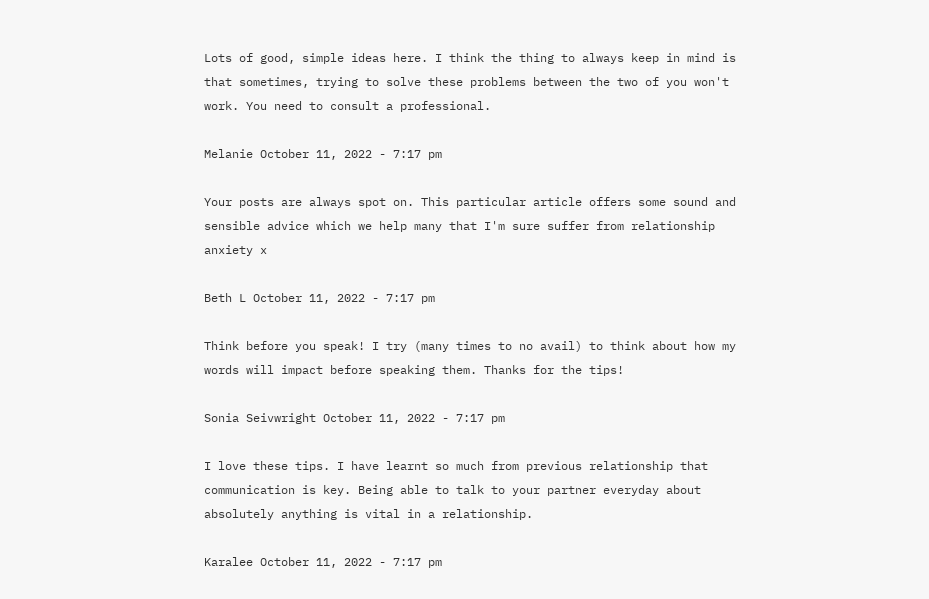Lots of good, simple ideas here. I think the thing to always keep in mind is that sometimes, trying to solve these problems between the two of you won't work. You need to consult a professional.

Melanie October 11, 2022 - 7:17 pm

Your posts are always spot on. This particular article offers some sound and sensible advice which we help many that I'm sure suffer from relationship anxiety x

Beth L October 11, 2022 - 7:17 pm

Think before you speak! I try (many times to no avail) to think about how my words will impact before speaking them. Thanks for the tips!

Sonia Seivwright October 11, 2022 - 7:17 pm

I love these tips. I have learnt so much from previous relationship that communication is key. Being able to talk to your partner everyday about absolutely anything is vital in a relationship.

Karalee October 11, 2022 - 7:17 pm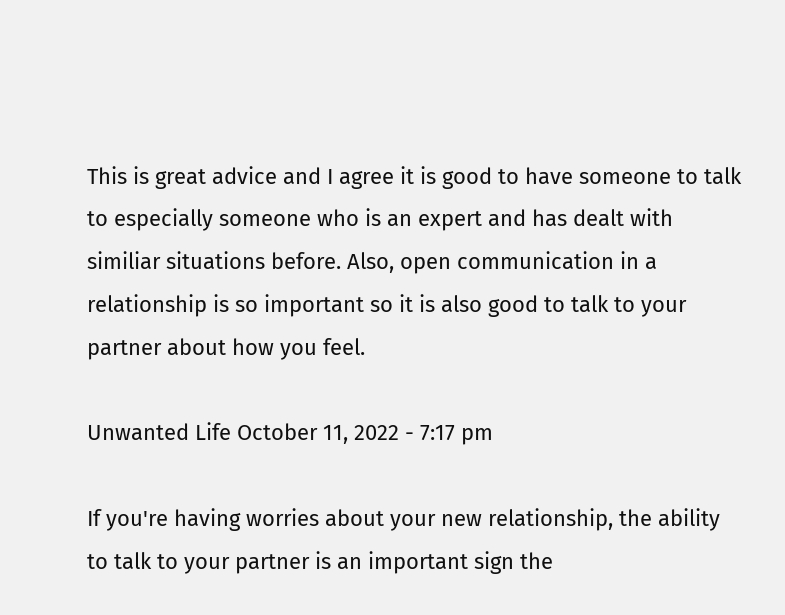This is great advice and I agree it is good to have someone to talk to especially someone who is an expert and has dealt with similiar situations before. Also, open communication in a relationship is so important so it is also good to talk to your partner about how you feel.

Unwanted Life October 11, 2022 - 7:17 pm

If you're having worries about your new relationship, the ability to talk to your partner is an important sign the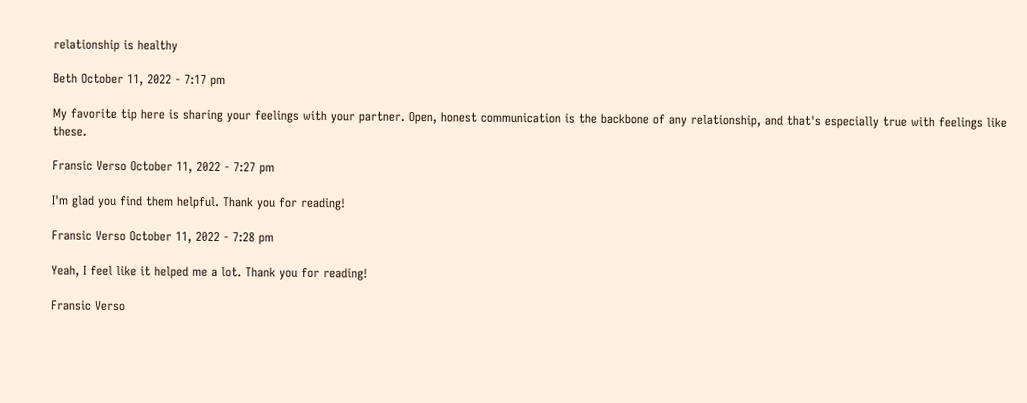relationship is healthy

Beth October 11, 2022 - 7:17 pm

My favorite tip here is sharing your feelings with your partner. Open, honest communication is the backbone of any relationship, and that's especially true with feelings like these.

Fransic Verso October 11, 2022 - 7:27 pm

I'm glad you find them helpful. Thank you for reading!

Fransic Verso October 11, 2022 - 7:28 pm

Yeah, I feel like it helped me a lot. Thank you for reading!

Fransic Verso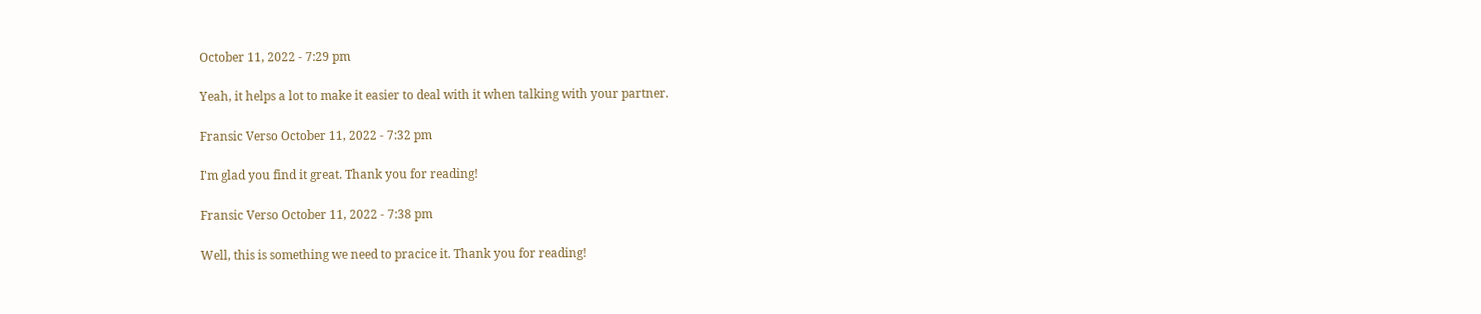October 11, 2022 - 7:29 pm

Yeah, it helps a lot to make it easier to deal with it when talking with your partner.

Fransic Verso October 11, 2022 - 7:32 pm

I'm glad you find it great. Thank you for reading!

Fransic Verso October 11, 2022 - 7:38 pm

Well, this is something we need to pracice it. Thank you for reading!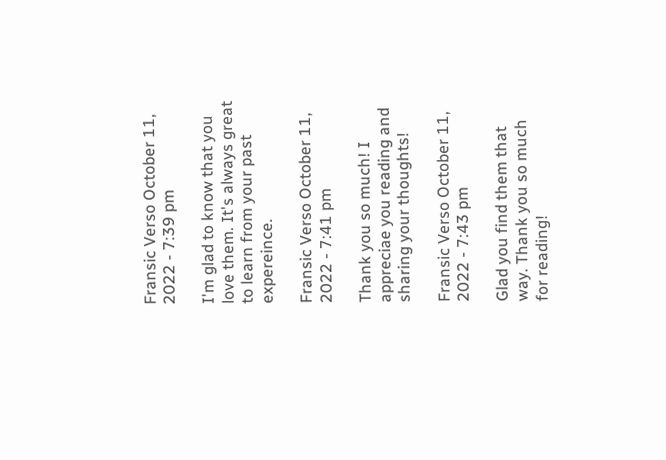Fransic Verso October 11, 2022 - 7:39 pm

I'm glad to know that you love them. It's always great to learn from your past expereince.

Fransic Verso October 11, 2022 - 7:41 pm

Thank you so much! I appreciae you reading and sharing your thoughts!

Fransic Verso October 11, 2022 - 7:43 pm

Glad you find them that way. Thank you so much for reading!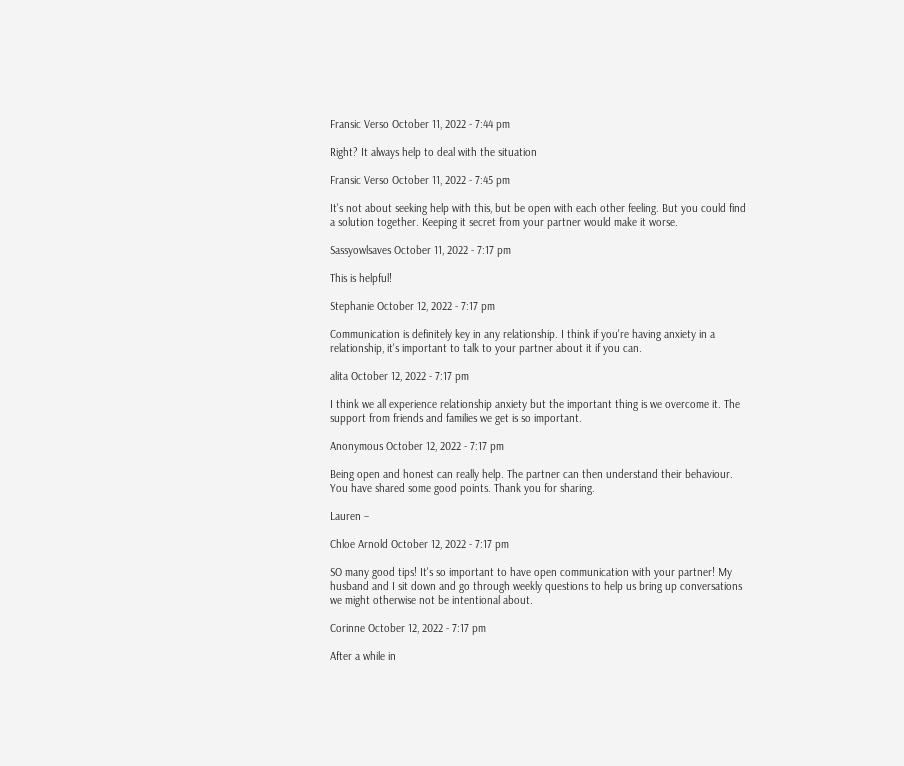Fransic Verso October 11, 2022 - 7:44 pm

Right? It always help to deal with the situation

Fransic Verso October 11, 2022 - 7:45 pm

It's not about seeking help with this, but be open with each other feeling. But you could find a solution together. Keeping it secret from your partner would make it worse.

Sassyowlsaves October 11, 2022 - 7:17 pm

This is helpful!

Stephanie October 12, 2022 - 7:17 pm

Communication is definitely key in any relationship. I think if you're having anxiety in a relationship, it's important to talk to your partner about it if you can.

alita October 12, 2022 - 7:17 pm

I think we all experience relationship anxiety but the important thing is we overcome it. The support from friends and families we get is so important.

Anonymous October 12, 2022 - 7:17 pm

Being open and honest can really help. The partner can then understand their behaviour. You have shared some good points. Thank you for sharing.

Lauren –

Chloe Arnold October 12, 2022 - 7:17 pm

SO many good tips! It's so important to have open communication with your partner! My husband and I sit down and go through weekly questions to help us bring up conversations we might otherwise not be intentional about.

Corinne October 12, 2022 - 7:17 pm

After a while in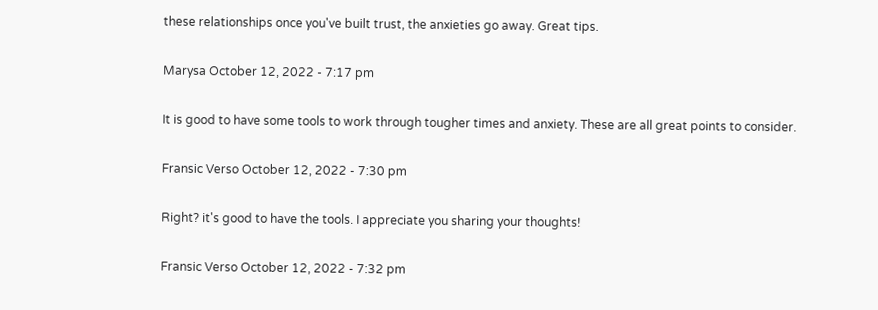these relationships once you've built trust, the anxieties go away. Great tips.

Marysa October 12, 2022 - 7:17 pm

It is good to have some tools to work through tougher times and anxiety. These are all great points to consider.

Fransic Verso October 12, 2022 - 7:30 pm

Right? it's good to have the tools. I appreciate you sharing your thoughts!

Fransic Verso October 12, 2022 - 7:32 pm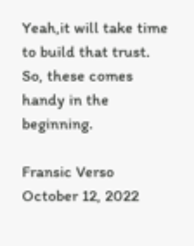Yeah,it will take time to build that trust. So, these comes handy in the beginning.

Fransic Verso October 12, 2022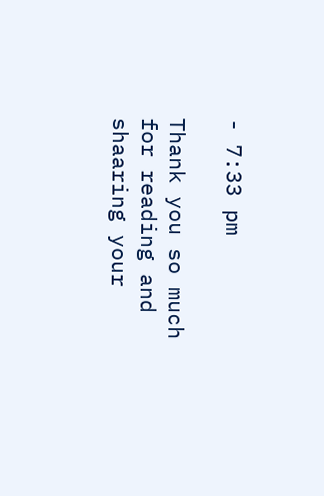- 7:33 pm

Thank you so much for reading and shaaring your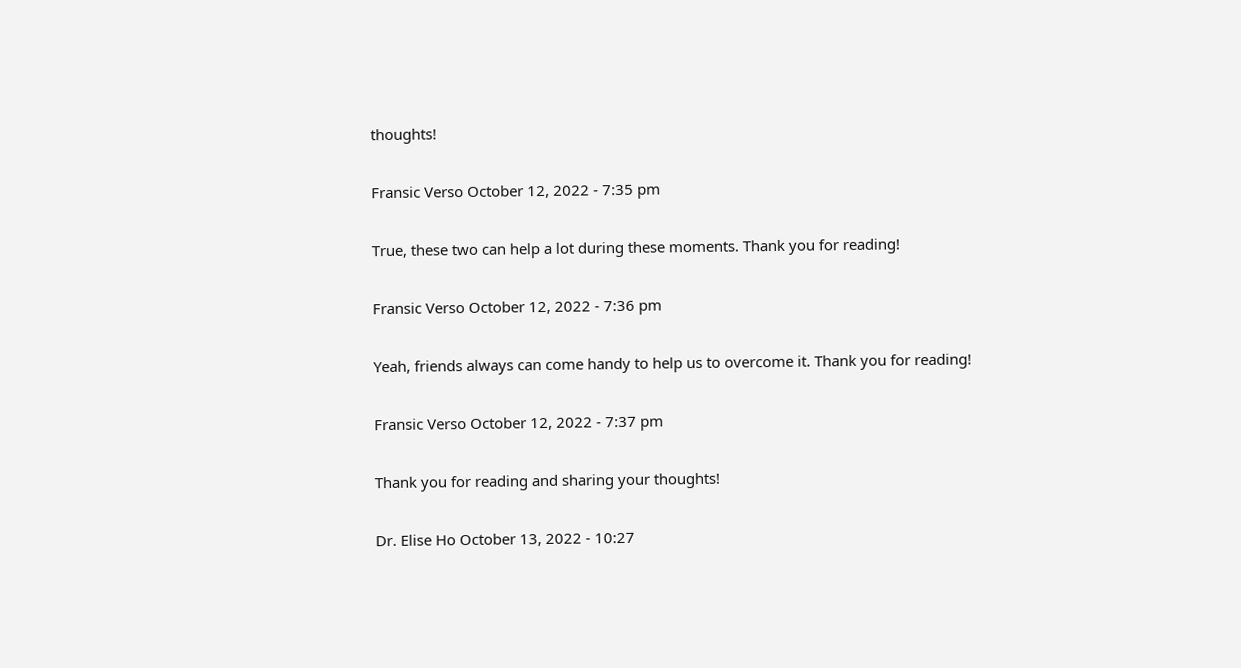thoughts!

Fransic Verso October 12, 2022 - 7:35 pm

True, these two can help a lot during these moments. Thank you for reading!

Fransic Verso October 12, 2022 - 7:36 pm

Yeah, friends always can come handy to help us to overcome it. Thank you for reading!

Fransic Verso October 12, 2022 - 7:37 pm

Thank you for reading and sharing your thoughts!

Dr. Elise Ho October 13, 2022 - 10:27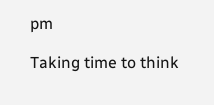pm

Taking time to think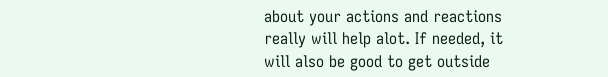about your actions and reactions really will help alot. If needed, it will also be good to get outside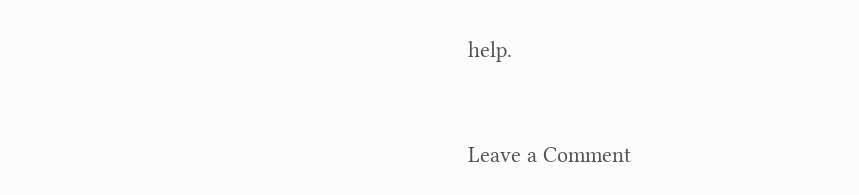help.


Leave a Comment